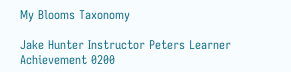My Blooms Taxonomy

Jake Hunter Instructor Peters Learner Achievement 0200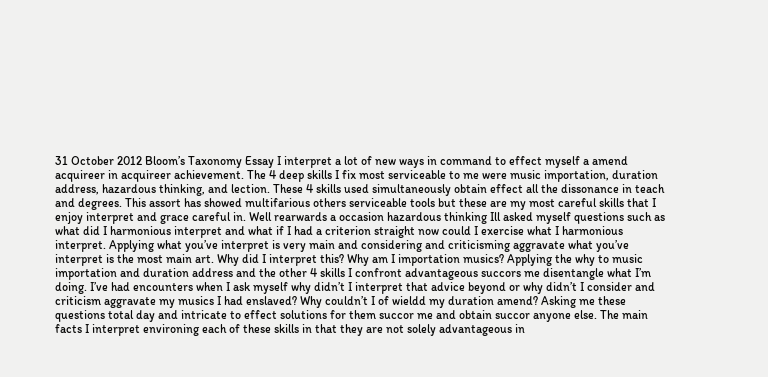31 October 2012 Bloom’s Taxonomy Essay I interpret a lot of new ways in command to effect myself a amend acquireer in acquireer achievement. The 4 deep skills I fix most serviceable to me were music importation, duration address, hazardous thinking, and lection. These 4 skills used simultaneously obtain effect all the dissonance in teach and degrees. This assort has showed multifarious others serviceable tools but these are my most careful skills that I enjoy interpret and grace careful in. Well rearwards a occasion hazardous thinking Ill asked myself questions such as what did I harmonious interpret and what if I had a criterion straight now could I exercise what I harmonious interpret. Applying what you’ve interpret is very main and considering and criticisming aggravate what you’ve interpret is the most main art. Why did I interpret this? Why am I importation musics? Applying the why to music importation and duration address and the other 4 skills I confront advantageous succors me disentangle what I’m doing. I’ve had encounters when I ask myself why didn’t I interpret that advice beyond or why didn’t I consider and criticism aggravate my musics I had enslaved? Why couldn’t I of wieldd my duration amend? Asking me these questions total day and intricate to effect solutions for them succor me and obtain succor anyone else. The main facts I interpret environing each of these skills in that they are not solely advantageous in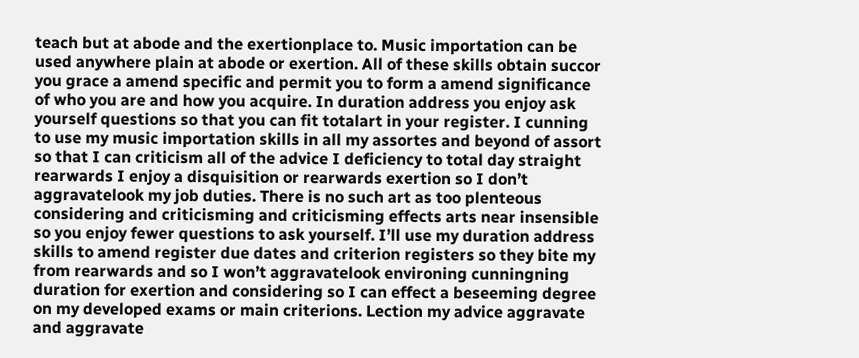teach but at abode and the exertionplace to. Music importation can be used anywhere plain at abode or exertion. All of these skills obtain succor you grace a amend specific and permit you to form a amend significance of who you are and how you acquire. In duration address you enjoy ask yourself questions so that you can fit totalart in your register. I cunning to use my music importation skills in all my assortes and beyond of assort so that I can criticism all of the advice I deficiency to total day straight rearwards I enjoy a disquisition or rearwards exertion so I don’t aggravatelook my job duties. There is no such art as too plenteous considering and criticisming and criticisming effects arts near insensible so you enjoy fewer questions to ask yourself. I’ll use my duration address skills to amend register due dates and criterion registers so they bite my from rearwards and so I won’t aggravatelook environing cunningning duration for exertion and considering so I can effect a beseeming degree on my developed exams or main criterions. Lection my advice aggravate and aggravate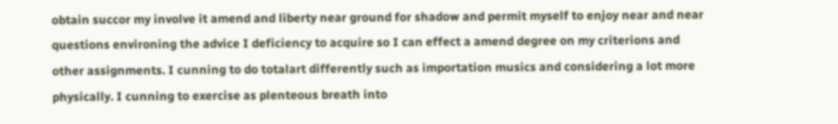obtain succor my involve it amend and liberty near ground for shadow and permit myself to enjoy near and near questions environing the advice I deficiency to acquire so I can effect a amend degree on my criterions and other assignments. I cunning to do totalart differently such as importation musics and considering a lot more physically. I cunning to exercise as plenteous breath into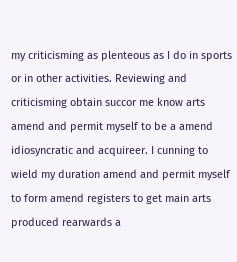my criticisming as plenteous as I do in sports or in other activities. Reviewing and criticisming obtain succor me know arts amend and permit myself to be a amend idiosyncratic and acquireer. I cunning to wield my duration amend and permit myself to form amend registers to get main arts produced rearwards a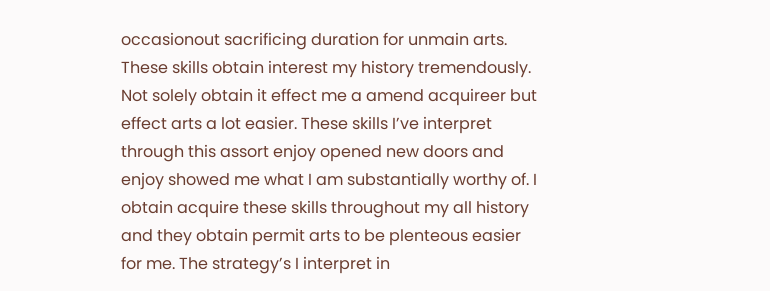occasionout sacrificing duration for unmain arts. These skills obtain interest my history tremendously. Not solely obtain it effect me a amend acquireer but effect arts a lot easier. These skills I’ve interpret through this assort enjoy opened new doors and enjoy showed me what I am substantially worthy of. I obtain acquire these skills throughout my all history and they obtain permit arts to be plenteous easier for me. The strategy’s I interpret in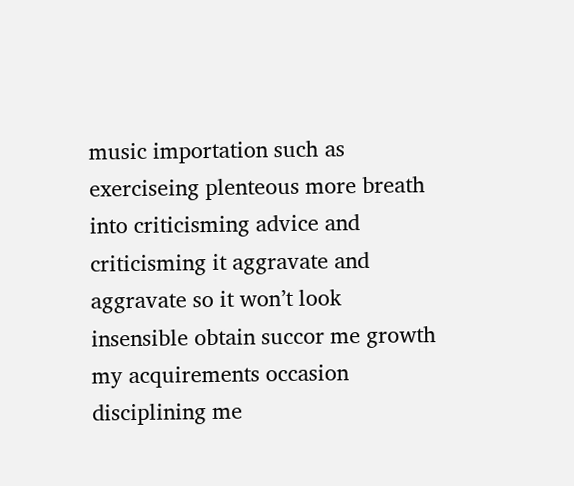music importation such as exerciseing plenteous more breath into criticisming advice and criticisming it aggravate and aggravate so it won’t look insensible obtain succor me growth my acquirements occasion disciplining me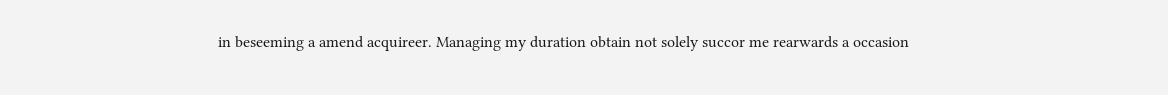in beseeming a amend acquireer. Managing my duration obtain not solely succor me rearwards a occasion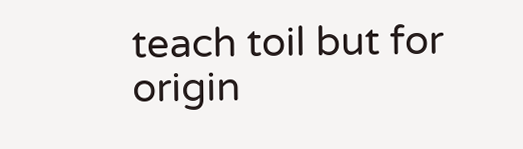teach toil but for origin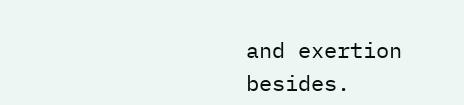and exertion besides.